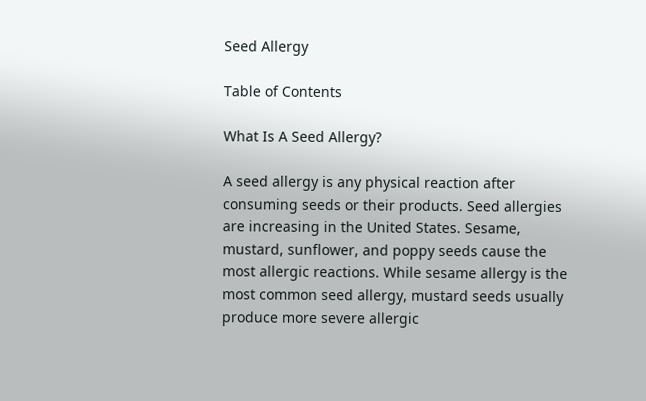Seed Allergy

Table of Contents

What Is A Seed Allergy?

A seed allergy is any physical reaction after consuming seeds or their products. Seed allergies are increasing in the United States. Sesame, mustard, sunflower, and poppy seeds cause the most allergic reactions. While sesame allergy is the most common seed allergy, mustard seeds usually produce more severe allergic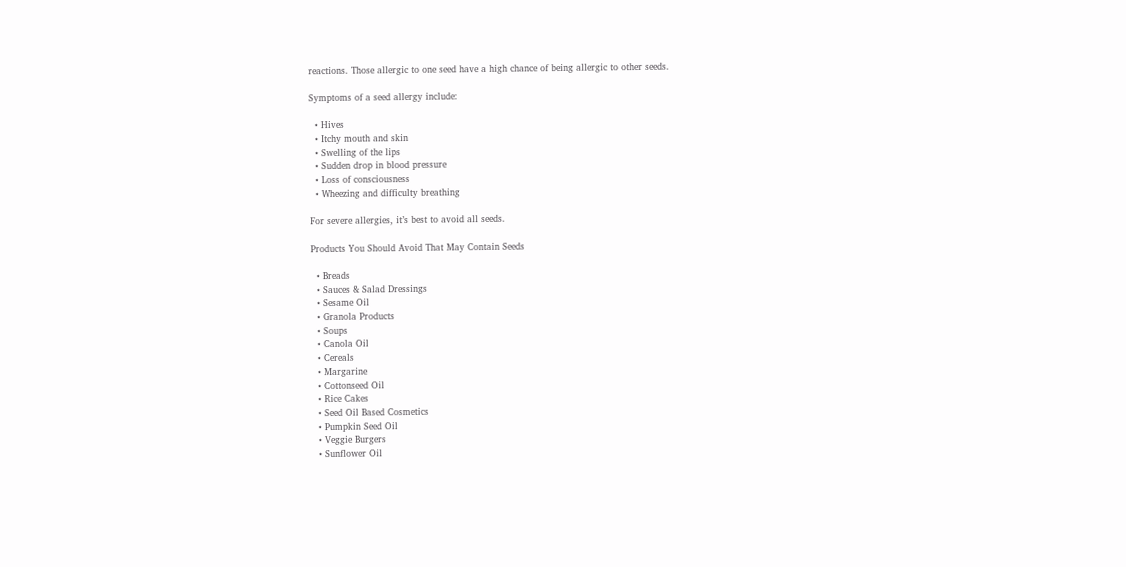reactions. Those allergic to one seed have a high chance of being allergic to other seeds.

Symptoms of a seed allergy include:

  • Hives
  • Itchy mouth and skin
  • Swelling of the lips
  • Sudden drop in blood pressure
  • Loss of consciousness
  • Wheezing and difficulty breathing

For severe allergies, it’s best to avoid all seeds.

Products You Should Avoid That May Contain Seeds

  • Breads
  • Sauces & Salad Dressings
  • Sesame Oil
  • Granola Products
  • Soups
  • Canola Oil
  • Cereals
  • Margarine
  • Cottonseed Oil
  • Rice Cakes
  • Seed Oil Based Cosmetics
  • Pumpkin Seed Oil
  • Veggie Burgers
  • Sunflower Oil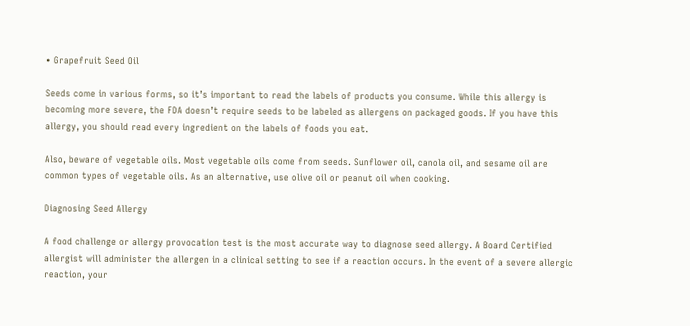• Grapefruit Seed Oil

Seeds come in various forms, so it’s important to read the labels of products you consume. While this allergy is becoming more severe, the FDA doesn’t require seeds to be labeled as allergens on packaged goods. If you have this allergy, you should read every ingredient on the labels of foods you eat.

Also, beware of vegetable oils. Most vegetable oils come from seeds. Sunflower oil, canola oil, and sesame oil are common types of vegetable oils. As an alternative, use olive oil or peanut oil when cooking.

Diagnosing Seed Allergy

A food challenge or allergy provocation test is the most accurate way to diagnose seed allergy. A Board Certified allergist will administer the allergen in a clinical setting to see if a reaction occurs. In the event of a severe allergic reaction, your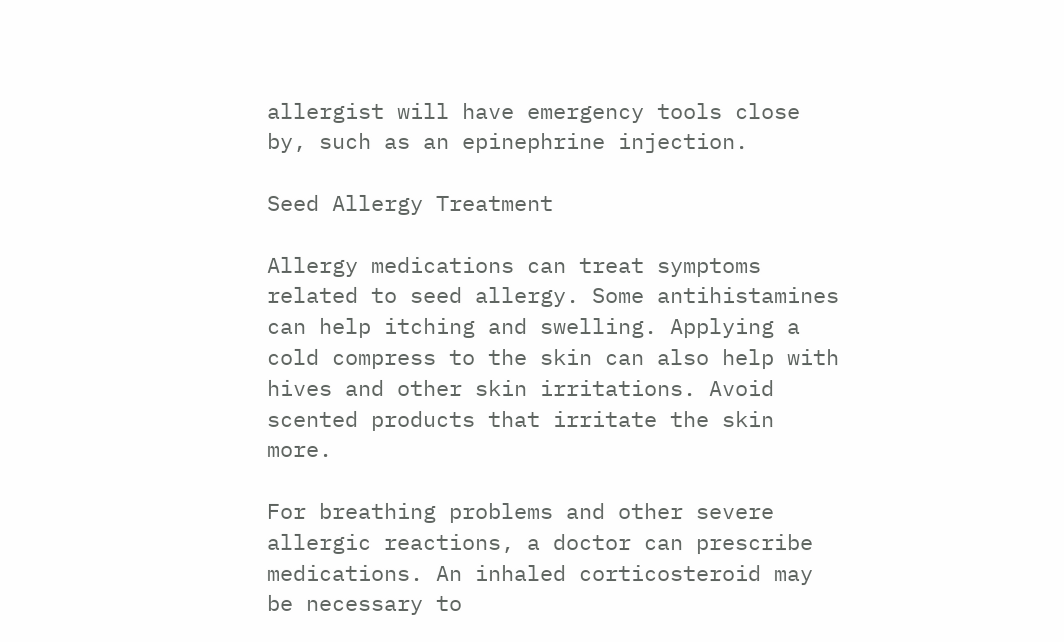allergist will have emergency tools close by, such as an epinephrine injection.

Seed Allergy Treatment

Allergy medications can treat symptoms related to seed allergy. Some antihistamines can help itching and swelling. Applying a cold compress to the skin can also help with hives and other skin irritations. Avoid scented products that irritate the skin more.

For breathing problems and other severe allergic reactions, a doctor can prescribe medications. An inhaled corticosteroid may be necessary to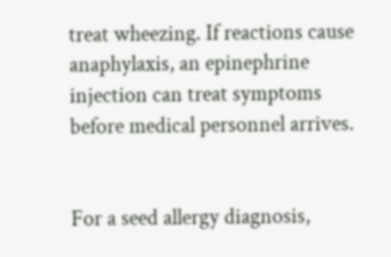treat wheezing. If reactions cause anaphylaxis, an epinephrine injection can treat symptoms before medical personnel arrives.


For a seed allergy diagnosis,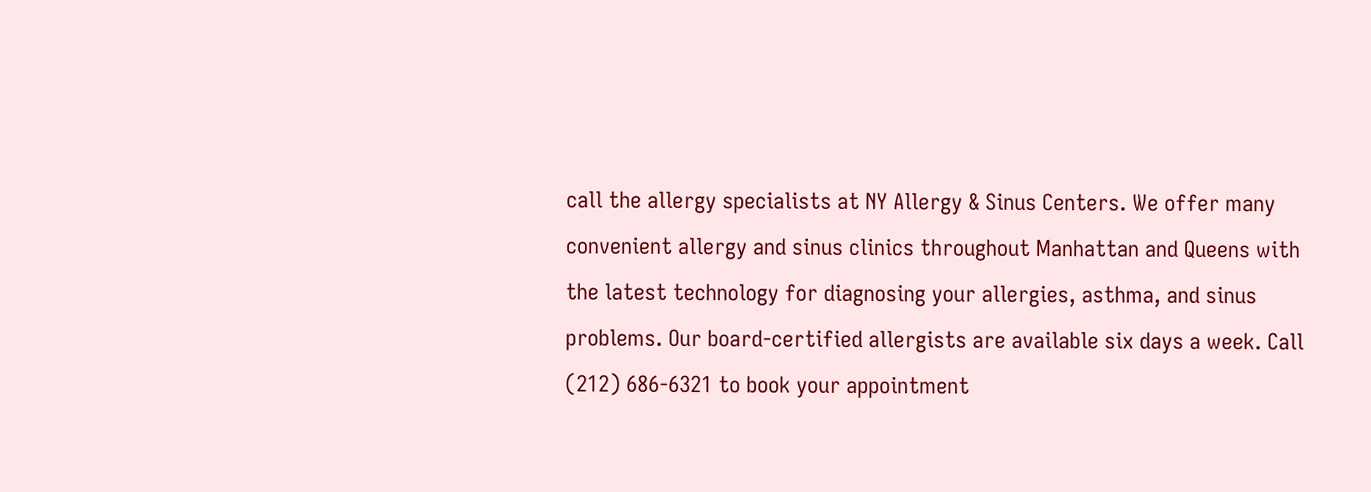call the allergy specialists at NY Allergy & Sinus Centers. We offer many convenient allergy and sinus clinics throughout Manhattan and Queens with the latest technology for diagnosing your allergies, asthma, and sinus problems. Our board-certified allergists are available six days a week. Call (212) 686-6321 to book your appointment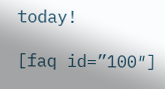today!

[faq id=”100″]